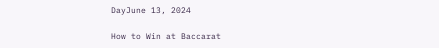DayJune 13, 2024

How to Win at Baccarat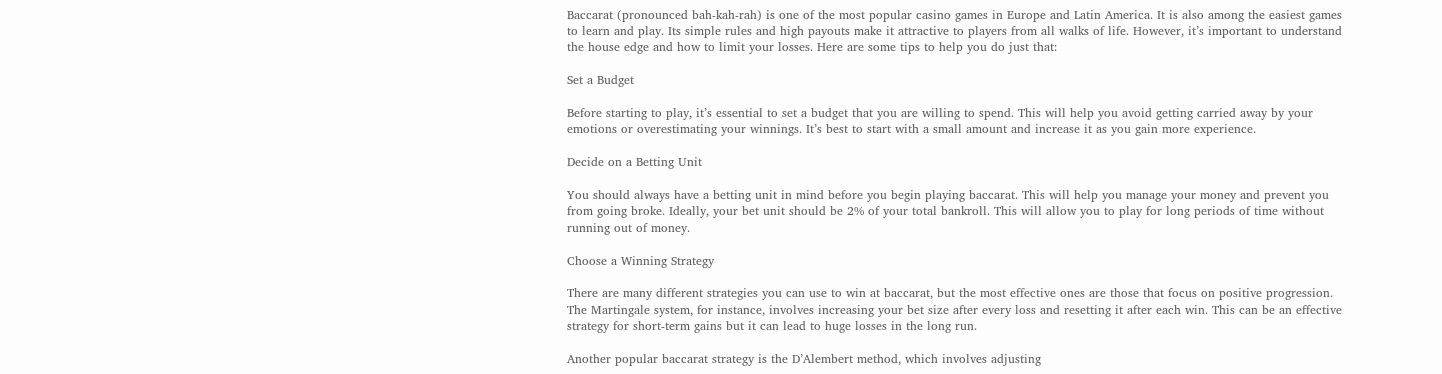Baccarat (pronounced bah-kah-rah) is one of the most popular casino games in Europe and Latin America. It is also among the easiest games to learn and play. Its simple rules and high payouts make it attractive to players from all walks of life. However, it’s important to understand the house edge and how to limit your losses. Here are some tips to help you do just that:

Set a Budget

Before starting to play, it’s essential to set a budget that you are willing to spend. This will help you avoid getting carried away by your emotions or overestimating your winnings. It’s best to start with a small amount and increase it as you gain more experience.

Decide on a Betting Unit

You should always have a betting unit in mind before you begin playing baccarat. This will help you manage your money and prevent you from going broke. Ideally, your bet unit should be 2% of your total bankroll. This will allow you to play for long periods of time without running out of money.

Choose a Winning Strategy

There are many different strategies you can use to win at baccarat, but the most effective ones are those that focus on positive progression. The Martingale system, for instance, involves increasing your bet size after every loss and resetting it after each win. This can be an effective strategy for short-term gains but it can lead to huge losses in the long run.

Another popular baccarat strategy is the D’Alembert method, which involves adjusting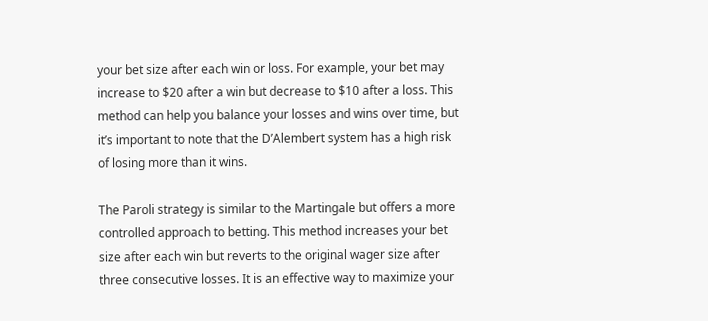your bet size after each win or loss. For example, your bet may increase to $20 after a win but decrease to $10 after a loss. This method can help you balance your losses and wins over time, but it’s important to note that the D’Alembert system has a high risk of losing more than it wins.

The Paroli strategy is similar to the Martingale but offers a more controlled approach to betting. This method increases your bet size after each win but reverts to the original wager size after three consecutive losses. It is an effective way to maximize your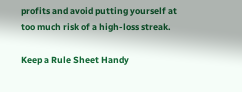profits and avoid putting yourself at too much risk of a high-loss streak.

Keep a Rule Sheet Handy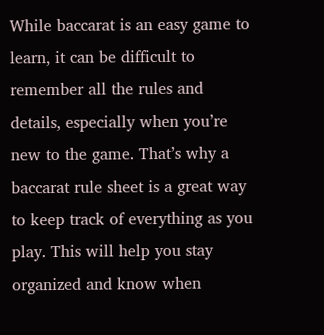While baccarat is an easy game to learn, it can be difficult to remember all the rules and details, especially when you’re new to the game. That’s why a baccarat rule sheet is a great way to keep track of everything as you play. This will help you stay organized and know when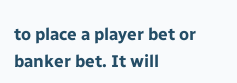to place a player bet or banker bet. It will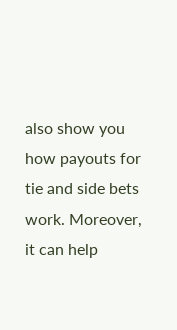also show you how payouts for tie and side bets work. Moreover, it can help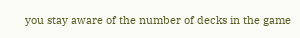you stay aware of the number of decks in the game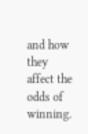and how they affect the odds of winning.